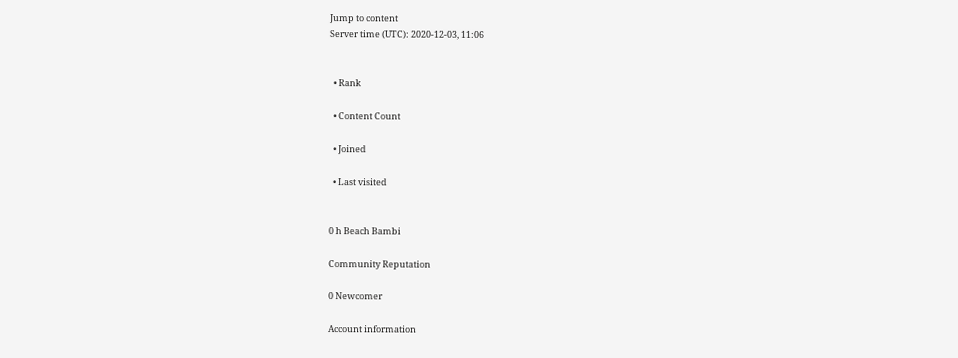Jump to content
Server time (UTC): 2020-12-03, 11:06


  • Rank

  • Content Count

  • Joined

  • Last visited


0 h Beach Bambi

Community Reputation

0 Newcomer

Account information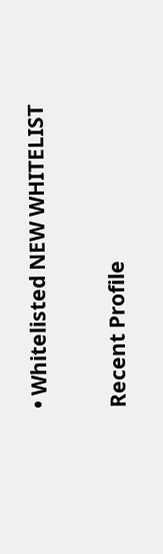• Whitelisted NEW WHITELIST

Recent Profile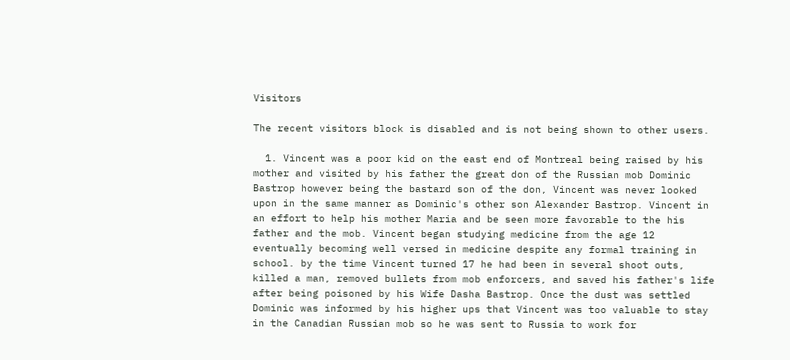Visitors

The recent visitors block is disabled and is not being shown to other users.

  1. Vincent was a poor kid on the east end of Montreal being raised by his mother and visited by his father the great don of the Russian mob Dominic Bastrop however being the bastard son of the don, Vincent was never looked upon in the same manner as Dominic's other son Alexander Bastrop. Vincent in an effort to help his mother Maria and be seen more favorable to the his father and the mob. Vincent began studying medicine from the age 12 eventually becoming well versed in medicine despite any formal training in school. by the time Vincent turned 17 he had been in several shoot outs, killed a man, removed bullets from mob enforcers, and saved his father's life after being poisoned by his Wife Dasha Bastrop. Once the dust was settled Dominic was informed by his higher ups that Vincent was too valuable to stay in the Canadian Russian mob so he was sent to Russia to work for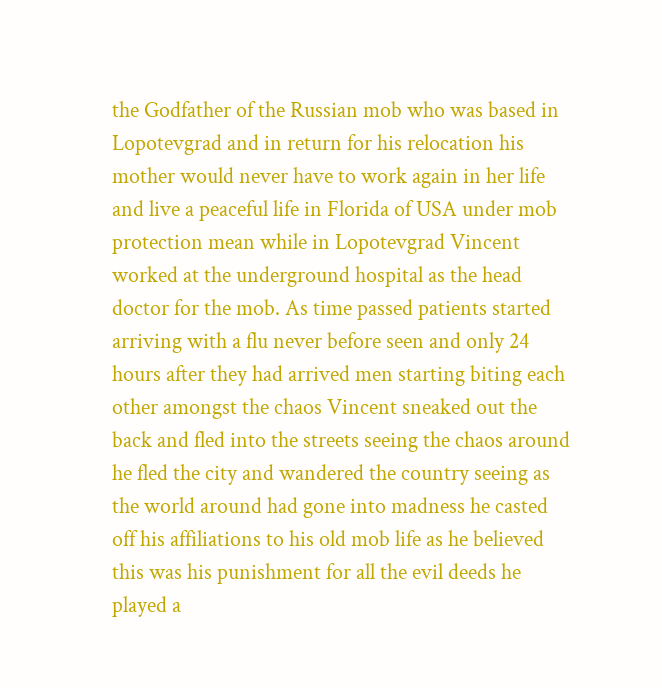the Godfather of the Russian mob who was based in Lopotevgrad and in return for his relocation his mother would never have to work again in her life and live a peaceful life in Florida of USA under mob protection mean while in Lopotevgrad Vincent worked at the underground hospital as the head doctor for the mob. As time passed patients started arriving with a flu never before seen and only 24 hours after they had arrived men starting biting each other amongst the chaos Vincent sneaked out the back and fled into the streets seeing the chaos around he fled the city and wandered the country seeing as the world around had gone into madness he casted off his affiliations to his old mob life as he believed this was his punishment for all the evil deeds he played a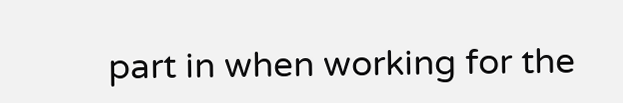part in when working for the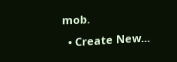mob.
  • Create New...